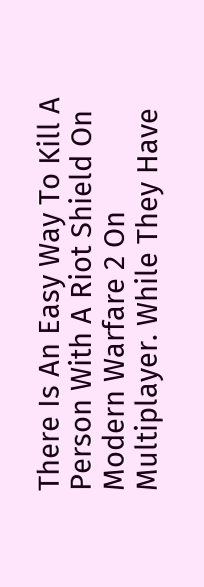There Is An Easy Way To Kill A Person With A Riot Shield On Modern Warfare 2 On Multiplayer. While They Have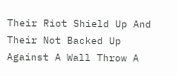Their Riot Shield Up And Their Not Backed Up Against A Wall Throw A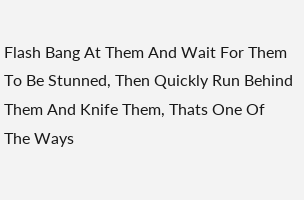Flash Bang At Them And Wait For Them To Be Stunned, Then Quickly Run Behind Them And Knife Them, Thats One Of The Ways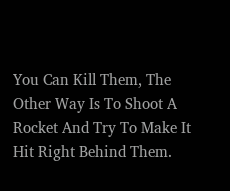You Can Kill Them, The Other Way Is To Shoot A Rocket And Try To Make It Hit Right Behind Them.